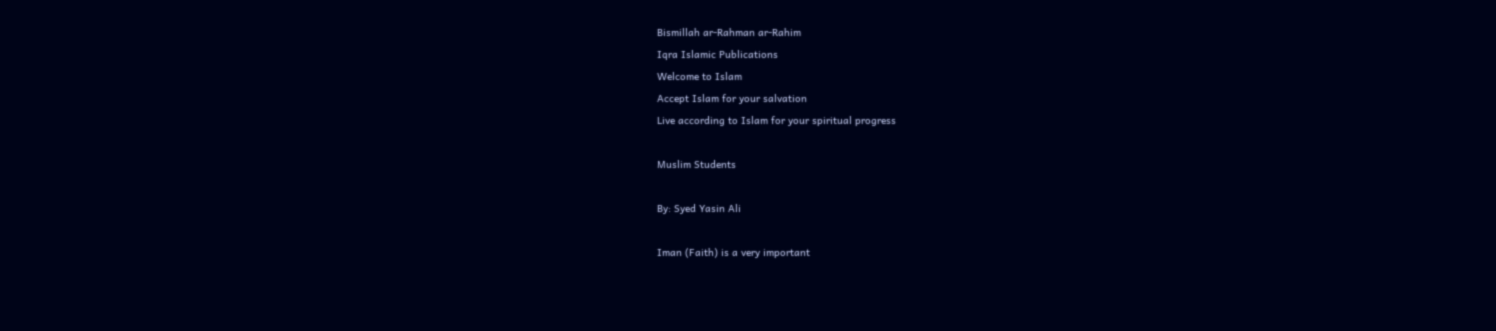Bismillah ar-Rahman ar-Rahim
Iqra Islamic Publications
Welcome to Islam
Accept Islam for your salvation
Live according to Islam for your spiritual progress

Muslim Students

By: Syed Yasin Ali

Iman (Faith) is a very important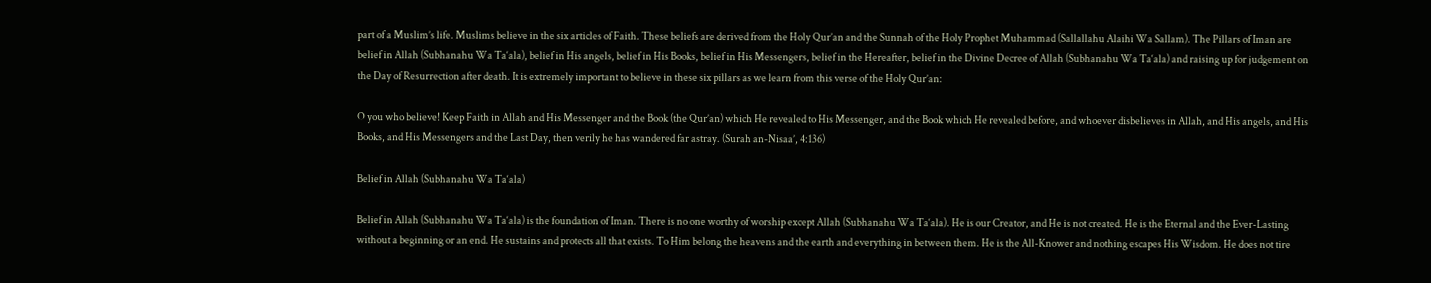part of a Muslim’s life. Muslims believe in the six articles of Faith. These beliefs are derived from the Holy Qur’an and the Sunnah of the Holy Prophet Muhammad (Sallallahu Alaihi Wa Sallam). The Pillars of Iman are belief in Allah (Subhanahu Wa Ta‘ala), belief in His angels, belief in His Books, belief in His Messengers, belief in the Hereafter, belief in the Divine Decree of Allah (Subhanahu Wa Ta‘ala) and raising up for judgement on the Day of Resurrection after death. It is extremely important to believe in these six pillars as we learn from this verse of the Holy Qur’an:

O you who believe! Keep Faith in Allah and His Messenger and the Book (the Qur’an) which He revealed to His Messenger, and the Book which He revealed before, and whoever disbelieves in Allah, and His angels, and His Books, and His Messengers and the Last Day, then verily he has wandered far astray. (Surah an-Nisaa’, 4:136)

Belief in Allah (Subhanahu Wa Ta‘ala)

Belief in Allah (Subhanahu Wa Ta‘ala) is the foundation of Iman. There is no one worthy of worship except Allah (Subhanahu Wa Ta‘ala). He is our Creator, and He is not created. He is the Eternal and the Ever-Lasting without a beginning or an end. He sustains and protects all that exists. To Him belong the heavens and the earth and everything in between them. He is the All-Knower and nothing escapes His Wisdom. He does not tire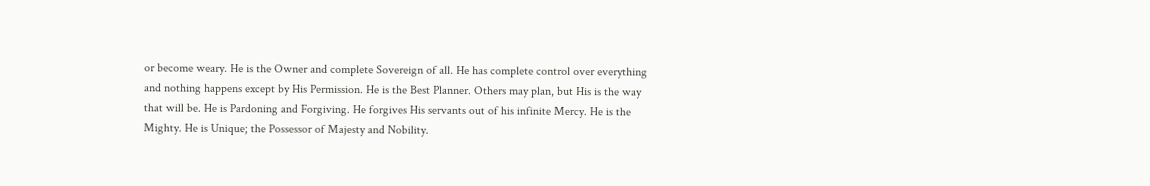or become weary. He is the Owner and complete Sovereign of all. He has complete control over everything and nothing happens except by His Permission. He is the Best Planner. Others may plan, but His is the way that will be. He is Pardoning and Forgiving. He forgives His servants out of his infinite Mercy. He is the Mighty. He is Unique; the Possessor of Majesty and Nobility.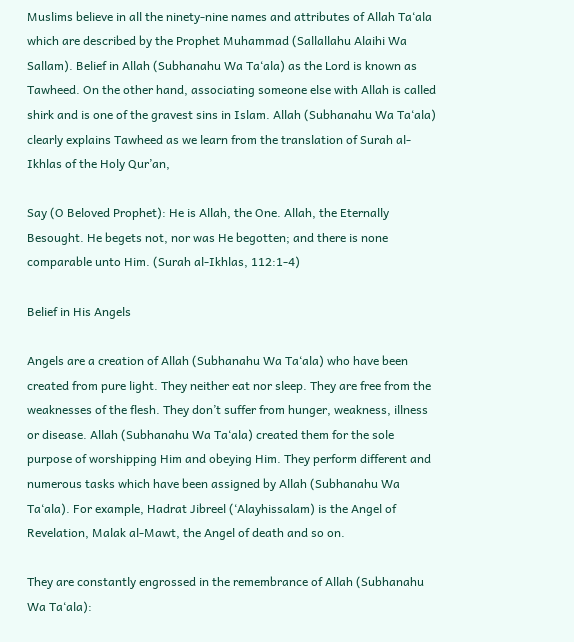Muslims believe in all the ninety-nine names and attributes of Allah Ta‘ala which are described by the Prophet Muhammad (Sallallahu Alaihi Wa Sallam). Belief in Allah (Subhanahu Wa Ta‘ala) as the Lord is known as Tawheed. On the other hand, associating someone else with Allah is called shirk and is one of the gravest sins in Islam. Allah (Subhanahu Wa Ta‘ala) clearly explains Tawheed as we learn from the translation of Surah al-Ikhlas of the Holy Qur’an,

Say (O Beloved Prophet): He is Allah, the One. Allah, the Eternally Besought. He begets not, nor was He begotten; and there is none comparable unto Him. (Surah al-Ikhlas, 112:1-4)

Belief in His Angels

Angels are a creation of Allah (Subhanahu Wa Ta‘ala) who have been created from pure light. They neither eat nor sleep. They are free from the weaknesses of the flesh. They don’t suffer from hunger, weakness, illness or disease. Allah (Subhanahu Wa Ta‘ala) created them for the sole purpose of worshipping Him and obeying Him. They perform different and numerous tasks which have been assigned by Allah (Subhanahu Wa Ta‘ala). For example, Hadrat Jibreel (‘Alayhissalam) is the Angel of Revelation, Malak al-Mawt, the Angel of death and so on.

They are constantly engrossed in the remembrance of Allah (Subhanahu Wa Ta‘ala):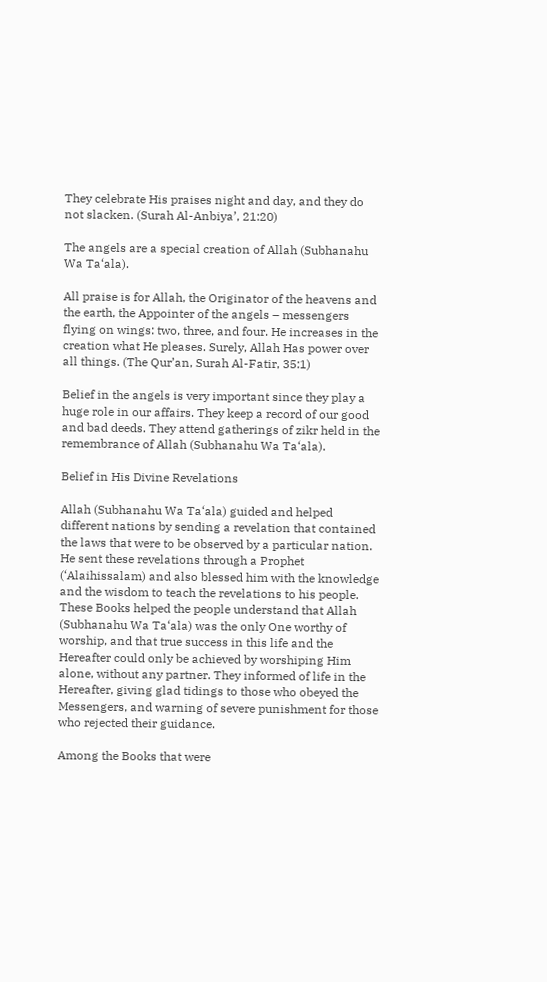They celebrate His praises night and day, and they do not slacken. (Surah Al-Anbiya’, 21:20)

The angels are a special creation of Allah (Subhanahu Wa Ta‘ala).

All praise is for Allah, the Originator of the heavens and the earth, the Appointer of the angels – messengers flying on wings: two, three, and four. He increases in the creation what He pleases. Surely, Allah Has power over all things. (The Qur’an, Surah Al-Fatir, 35:1)

Belief in the angels is very important since they play a huge role in our affairs. They keep a record of our good and bad deeds. They attend gatherings of zikr held in the remembrance of Allah (Subhanahu Wa Ta‘ala).

Belief in His Divine Revelations

Allah (Subhanahu Wa Ta‘ala) guided and helped different nations by sending a revelation that contained the laws that were to be observed by a particular nation. He sent these revelations through a Prophet (‘Alaihissalam) and also blessed him with the knowledge and the wisdom to teach the revelations to his people. These Books helped the people understand that Allah (Subhanahu Wa Ta‘ala) was the only One worthy of worship, and that true success in this life and the Hereafter could only be achieved by worshiping Him alone, without any partner. They informed of life in the Hereafter, giving glad tidings to those who obeyed the Messengers, and warning of severe punishment for those who rejected their guidance.

Among the Books that were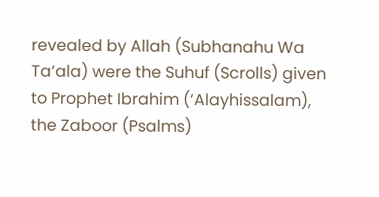revealed by Allah (Subhanahu Wa Ta‘ala) were the Suhuf (Scrolls) given to Prophet Ibrahim (‘Alayhissalam), the Zaboor (Psalms)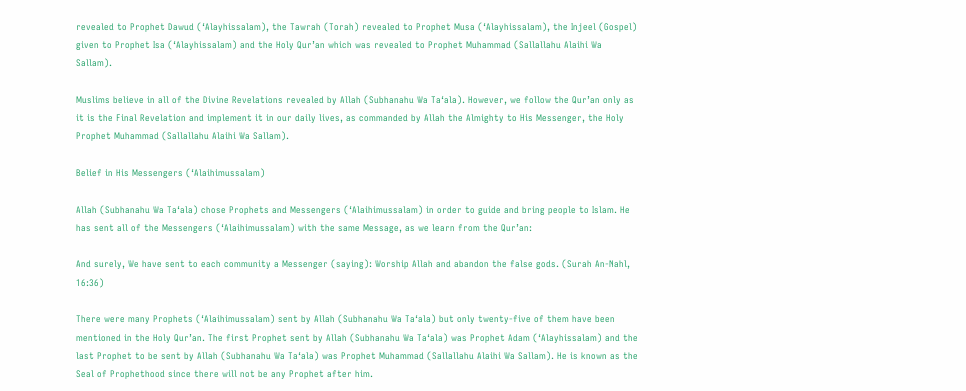revealed to Prophet Dawud (‘Alayhissalam), the Tawrah (Torah) revealed to Prophet Musa (‘Alayhissalam), the Injeel (Gospel) given to Prophet Isa (‘Alayhissalam) and the Holy Qur’an which was revealed to Prophet Muhammad (Sallallahu Alaihi Wa Sallam).

Muslims believe in all of the Divine Revelations revealed by Allah (Subhanahu Wa Ta‘ala). However, we follow the Qur’an only as it is the Final Revelation and implement it in our daily lives, as commanded by Allah the Almighty to His Messenger, the Holy Prophet Muhammad (Sallallahu Alaihi Wa Sallam).

Belief in His Messengers (‘Alaihimussalam)

Allah (Subhanahu Wa Ta‘ala) chose Prophets and Messengers (‘Alaihimussalam) in order to guide and bring people to Islam. He has sent all of the Messengers (‘Alaihimussalam) with the same Message, as we learn from the Qur’an:

And surely, We have sent to each community a Messenger (saying): Worship Allah and abandon the false gods. (Surah An-Nahl, 16:36)

There were many Prophets (‘Alaihimussalam) sent by Allah (Subhanahu Wa Ta‘ala) but only twenty-five of them have been mentioned in the Holy Qur’an. The first Prophet sent by Allah (Subhanahu Wa Ta‘ala) was Prophet Adam (‘Alayhissalam) and the last Prophet to be sent by Allah (Subhanahu Wa Ta‘ala) was Prophet Muhammad (Sallallahu Alaihi Wa Sallam). He is known as the Seal of Prophethood since there will not be any Prophet after him.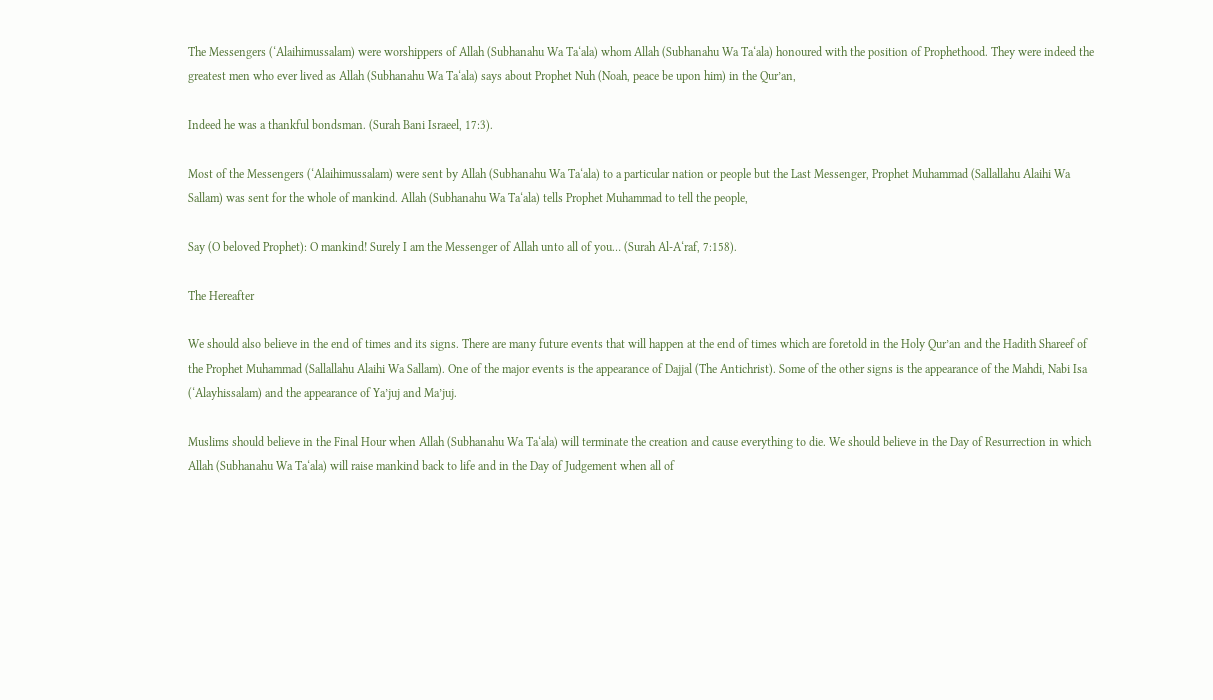The Messengers (‘Alaihimussalam) were worshippers of Allah (Subhanahu Wa Ta‘ala) whom Allah (Subhanahu Wa Ta‘ala) honoured with the position of Prophethood. They were indeed the greatest men who ever lived as Allah (Subhanahu Wa Ta‘ala) says about Prophet Nuh (Noah, peace be upon him) in the Qur’an,

Indeed he was a thankful bondsman. (Surah Bani Israeel, 17:3).

Most of the Messengers (‘Alaihimussalam) were sent by Allah (Subhanahu Wa Ta‘ala) to a particular nation or people but the Last Messenger, Prophet Muhammad (Sallallahu Alaihi Wa Sallam) was sent for the whole of mankind. Allah (Subhanahu Wa Ta‘ala) tells Prophet Muhammad to tell the people,

Say (O beloved Prophet): O mankind! Surely I am the Messenger of Allah unto all of you… (Surah Al-A‘raf, 7:158).

The Hereafter

We should also believe in the end of times and its signs. There are many future events that will happen at the end of times which are foretold in the Holy Qur’an and the Hadith Shareef of the Prophet Muhammad (Sallallahu Alaihi Wa Sallam). One of the major events is the appearance of Dajjal (The Antichrist). Some of the other signs is the appearance of the Mahdi, Nabi Isa (‘Alayhissalam) and the appearance of Ya’juj and Ma’juj.

Muslims should believe in the Final Hour when Allah (Subhanahu Wa Ta‘ala) will terminate the creation and cause everything to die. We should believe in the Day of Resurrection in which Allah (Subhanahu Wa Ta‘ala) will raise mankind back to life and in the Day of Judgement when all of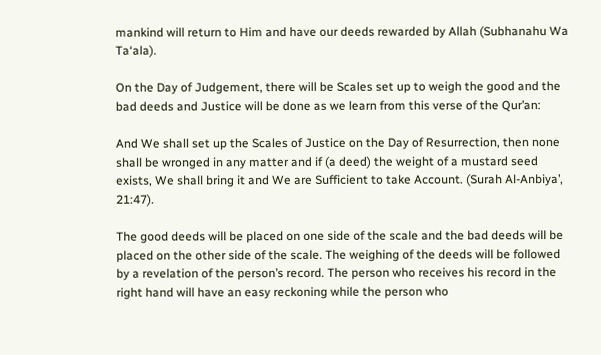mankind will return to Him and have our deeds rewarded by Allah (Subhanahu Wa Ta‘ala).

On the Day of Judgement, there will be Scales set up to weigh the good and the bad deeds and Justice will be done as we learn from this verse of the Qur’an:

And We shall set up the Scales of Justice on the Day of Resurrection, then none shall be wronged in any matter and if (a deed) the weight of a mustard seed exists, We shall bring it and We are Sufficient to take Account. (Surah Al-Anbiya’, 21:47).

The good deeds will be placed on one side of the scale and the bad deeds will be placed on the other side of the scale. The weighing of the deeds will be followed by a revelation of the person’s record. The person who receives his record in the right hand will have an easy reckoning while the person who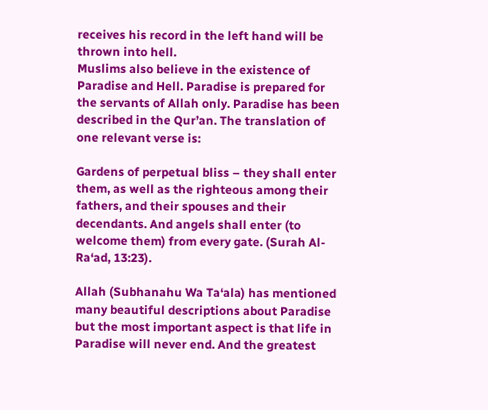receives his record in the left hand will be thrown into hell.
Muslims also believe in the existence of Paradise and Hell. Paradise is prepared for the servants of Allah only. Paradise has been described in the Qur’an. The translation of one relevant verse is:

Gardens of perpetual bliss – they shall enter them, as well as the righteous among their fathers, and their spouses and their decendants. And angels shall enter (to welcome them) from every gate. (Surah Al-Ra‘ad, 13:23).

Allah (Subhanahu Wa Ta‘ala) has mentioned many beautiful descriptions about Paradise but the most important aspect is that life in Paradise will never end. And the greatest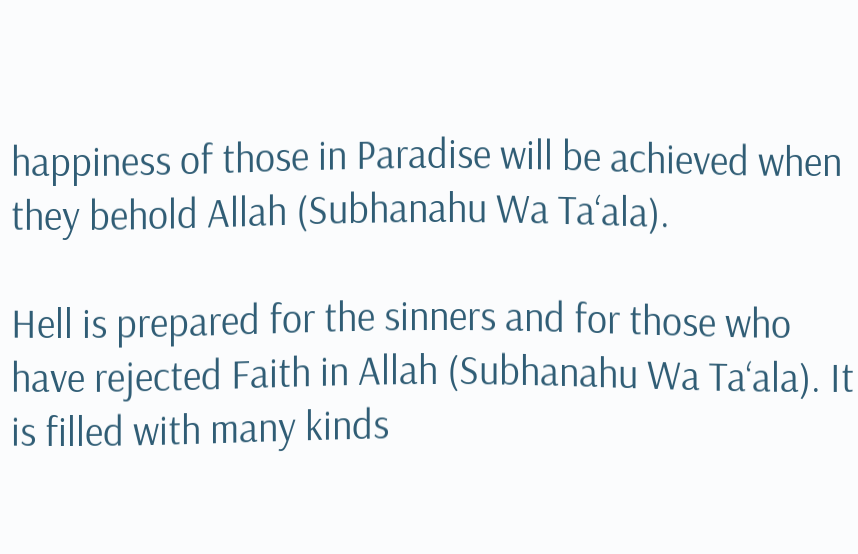happiness of those in Paradise will be achieved when they behold Allah (Subhanahu Wa Ta‘ala).

Hell is prepared for the sinners and for those who have rejected Faith in Allah (Subhanahu Wa Ta‘ala). It is filled with many kinds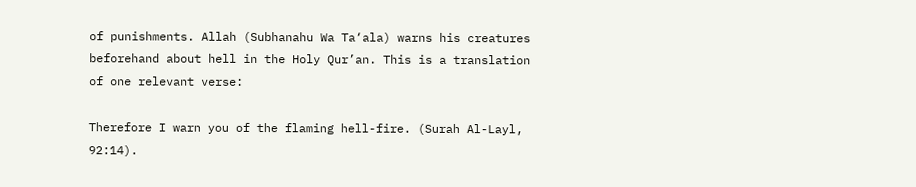of punishments. Allah (Subhanahu Wa Ta‘ala) warns his creatures beforehand about hell in the Holy Qur’an. This is a translation of one relevant verse:

Therefore I warn you of the flaming hell-fire. (Surah Al-Layl, 92:14).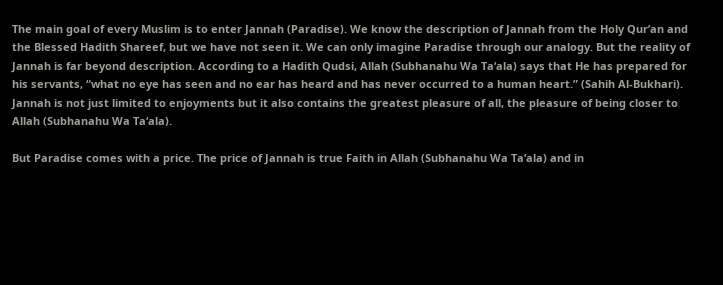The main goal of every Muslim is to enter Jannah (Paradise). We know the description of Jannah from the Holy Qur’an and the Blessed Hadith Shareef, but we have not seen it. We can only imagine Paradise through our analogy. But the reality of Jannah is far beyond description. According to a Hadith Qudsi, Allah (Subhanahu Wa Ta‘ala) says that He has prepared for his servants, “what no eye has seen and no ear has heard and has never occurred to a human heart.” (Sahih Al-Bukhari).
Jannah is not just limited to enjoyments but it also contains the greatest pleasure of all, the pleasure of being closer to Allah (Subhanahu Wa Ta‘ala).

But Paradise comes with a price. The price of Jannah is true Faith in Allah (Subhanahu Wa Ta‘ala) and in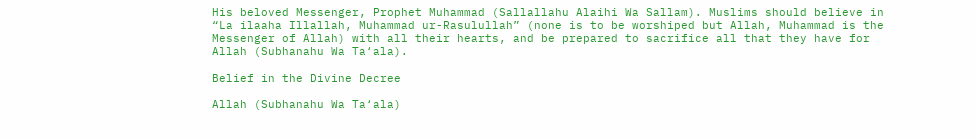His beloved Messenger, Prophet Muhammad (Sallallahu Alaihi Wa Sallam). Muslims should believe in “La ilaaha Illallah, Muhammad ur-Rasulullah” (none is to be worshiped but Allah, Muhammad is the Messenger of Allah) with all their hearts, and be prepared to sacrifice all that they have for Allah (Subhanahu Wa Ta‘ala).

Belief in the Divine Decree

Allah (Subhanahu Wa Ta‘ala)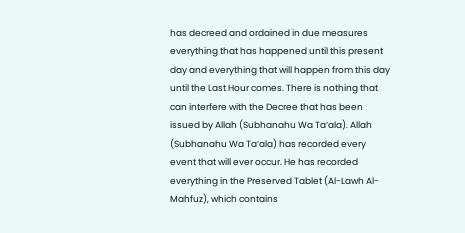has decreed and ordained in due measures everything that has happened until this present day and everything that will happen from this day until the Last Hour comes. There is nothing that can interfere with the Decree that has been issued by Allah (Subhanahu Wa Ta‘ala). Allah (Subhanahu Wa Ta‘ala) has recorded every event that will ever occur. He has recorded everything in the Preserved Tablet (Al-Lawh Al-Mahfuz), which contains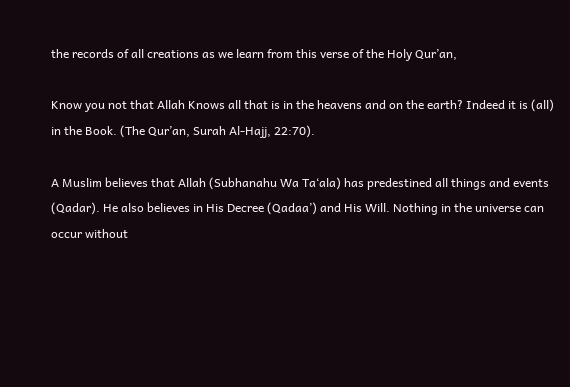the records of all creations as we learn from this verse of the Holy Qur’an,

Know you not that Allah Knows all that is in the heavens and on the earth? Indeed it is (all) in the Book. (The Qur’an, Surah Al-Hajj, 22:70).

A Muslim believes that Allah (Subhanahu Wa Ta‘ala) has predestined all things and events (Qadar). He also believes in His Decree (Qadaa’) and His Will. Nothing in the universe can occur without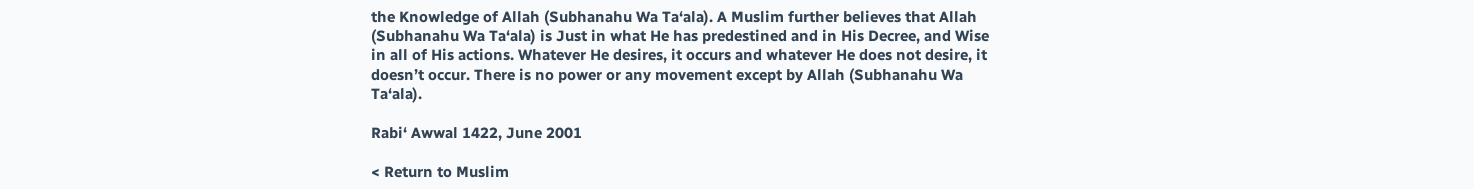the Knowledge of Allah (Subhanahu Wa Ta‘ala). A Muslim further believes that Allah (Subhanahu Wa Ta‘ala) is Just in what He has predestined and in His Decree, and Wise in all of His actions. Whatever He desires, it occurs and whatever He does not desire, it doesn’t occur. There is no power or any movement except by Allah (Subhanahu Wa Ta‘ala).

Rabi‘ Awwal 1422, June 2001

< Return to Muslim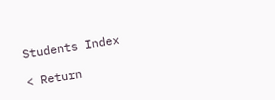Students Index

< Return